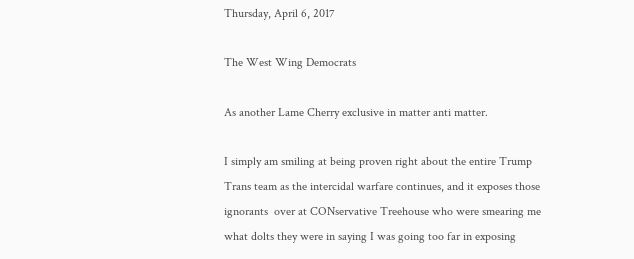Thursday, April 6, 2017

The West Wing Democrats

As another Lame Cherry exclusive in matter anti matter.

I simply am smiling at being proven right about the entire Trump Trans team as the intercidal warfare continues, and it exposes those ignorants  over at CONservative Treehouse who were smearing me what dolts they were in saying I was going too far in exposing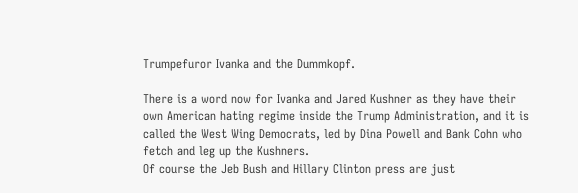Trumpefuror Ivanka and the Dummkopf.

There is a word now for Ivanka and Jared Kushner as they have their own American hating regime inside the Trump Administration, and it is called the West Wing Democrats, led by Dina Powell and Bank Cohn who fetch and leg up the Kushners.
Of course the Jeb Bush and Hillary Clinton press are just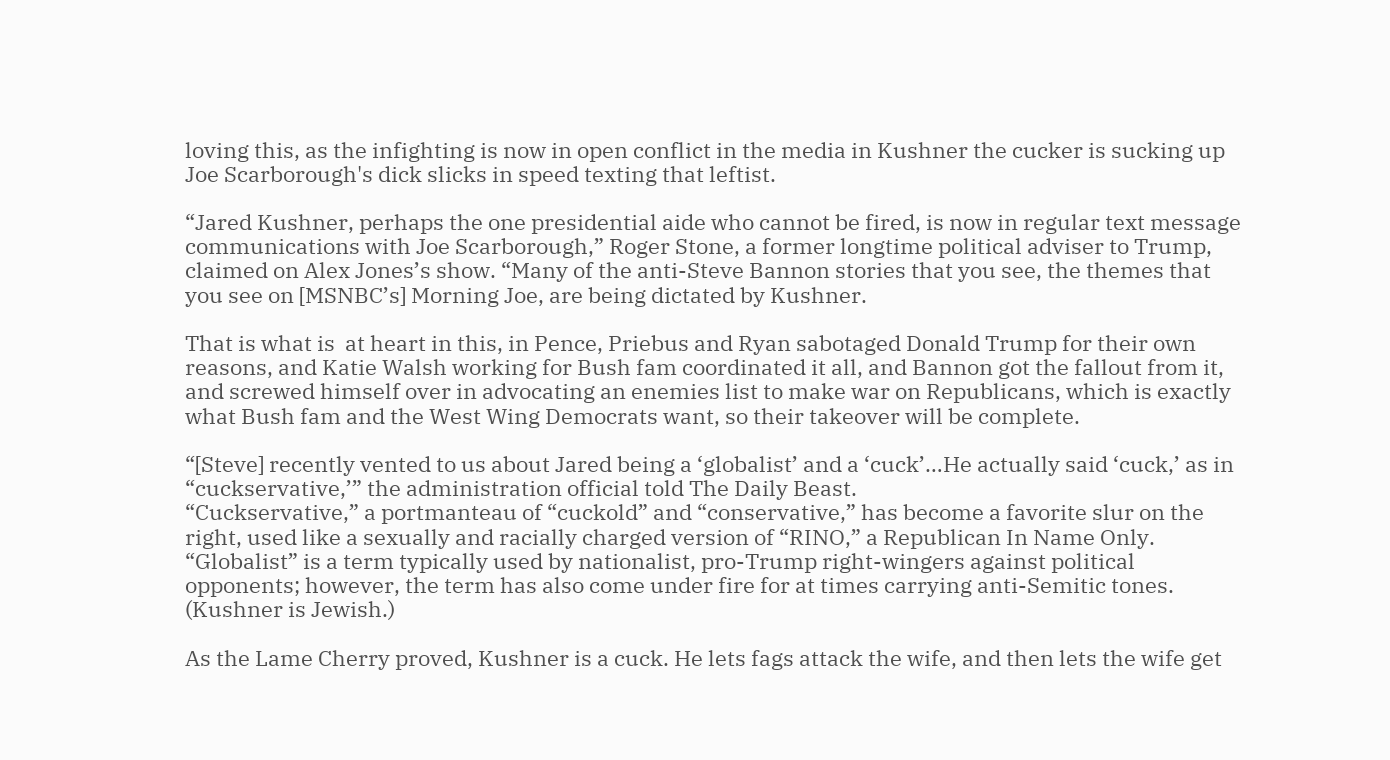loving this, as the infighting is now in open conflict in the media in Kushner the cucker is sucking up Joe Scarborough's dick slicks in speed texting that leftist.

“Jared Kushner, perhaps the one presidential aide who cannot be fired, is now in regular text message communications with Joe Scarborough,” Roger Stone, a former longtime political adviser to Trump, claimed on Alex Jones’s show. “Many of the anti-Steve Bannon stories that you see, the themes that you see on [MSNBC’s] Morning Joe, are being dictated by Kushner.

That is what is  at heart in this, in Pence, Priebus and Ryan sabotaged Donald Trump for their own reasons, and Katie Walsh working for Bush fam coordinated it all, and Bannon got the fallout from it, and screwed himself over in advocating an enemies list to make war on Republicans, which is exactly what Bush fam and the West Wing Democrats want, so their takeover will be complete.

“[Steve] recently vented to us about Jared being a ‘globalist’ and a ‘cuck’…He actually said ‘cuck,’ as in “cuckservative,’” the administration official told The Daily Beast.
“Cuckservative,” a portmanteau of “cuckold” and “conservative,” has become a favorite slur on the right, used like a sexually and racially charged version of “RINO,” a Republican In Name Only. “Globalist” is a term typically used by nationalist, pro-Trump right-wingers against political opponents; however, the term has also come under fire for at times carrying anti-Semitic tones. (Kushner is Jewish.)

As the Lame Cherry proved, Kushner is a cuck. He lets fags attack the wife, and then lets the wife get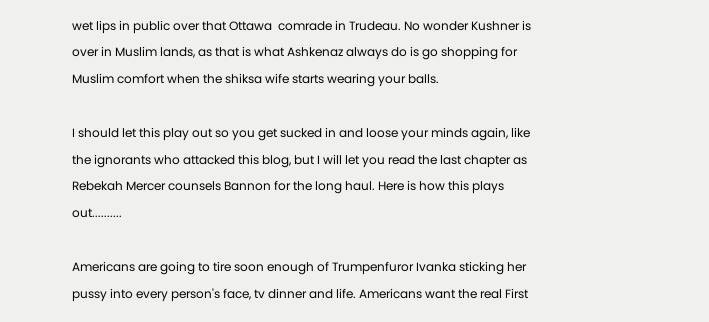wet lips in public over that Ottawa  comrade in Trudeau. No wonder Kushner is over in Muslim lands, as that is what Ashkenaz always do is go shopping for Muslim comfort when the shiksa wife starts wearing your balls.

I should let this play out so you get sucked in and loose your minds again, like the ignorants who attacked this blog, but I will let you read the last chapter as Rebekah Mercer counsels Bannon for the long haul. Here is how this plays out..........

Americans are going to tire soon enough of Trumpenfuror Ivanka sticking her pussy into every person's face, tv dinner and life. Americans want the real First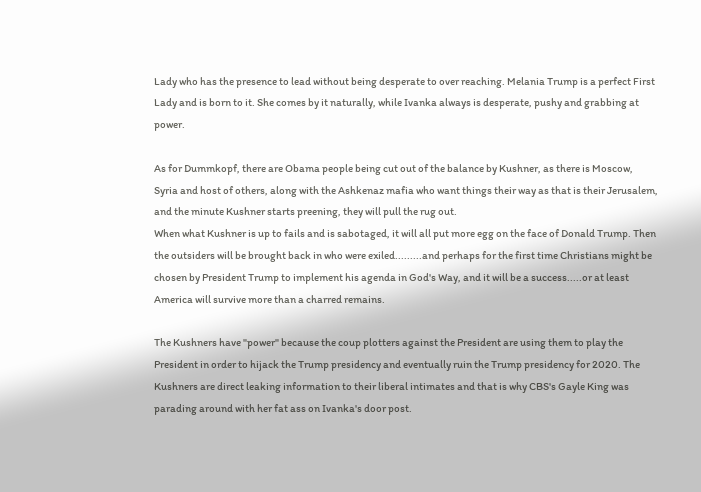Lady who has the presence to lead without being desperate to over reaching. Melania Trump is a perfect First Lady and is born to it. She comes by it naturally, while Ivanka always is desperate, pushy and grabbing at power.

As for Dummkopf, there are Obama people being cut out of the balance by Kushner, as there is Moscow, Syria and host of others, along with the Ashkenaz mafia who want things their way as that is their Jerusalem, and the minute Kushner starts preening, they will pull the rug out.
When what Kushner is up to fails and is sabotaged, it will all put more egg on the face of Donald Trump. Then the outsiders will be brought back in who were exiled.........and perhaps for the first time Christians might be chosen by President Trump to implement his agenda in God's Way, and it will be a success.....or at least America will survive more than a charred remains.

The Kushners have "power" because the coup plotters against the President are using them to play the President in order to hijack the Trump presidency and eventually ruin the Trump presidency for 2020. The Kushners are direct leaking information to their liberal intimates and that is why CBS's Gayle King was parading around with her fat ass on Ivanka's door post.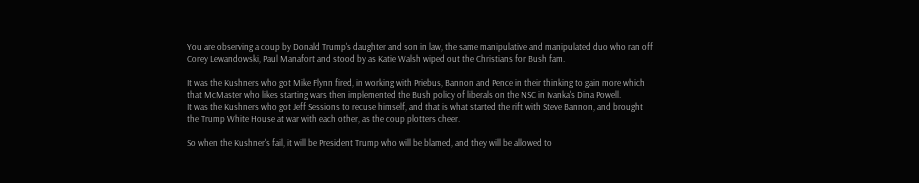You are observing a coup by Donald Trump's daughter and son in law, the same manipulative and manipulated duo who ran off Corey Lewandowski, Paul Manafort and stood by as Katie Walsh wiped out the Christians for Bush fam.

It was the Kushners who got Mike Flynn fired, in working with Priebus, Bannon and Pence in their thinking to gain more which that McMaster who likes starting wars then implemented the Bush policy of liberals on the NSC in Ivanka's Dina Powell.
It was the Kushners who got Jeff Sessions to recuse himself, and that is what started the rift with Steve Bannon, and brought the Trump White House at war with each other, as the coup plotters cheer.

So when the Kushner's fail, it will be President Trump who will be blamed, and they will be allowed to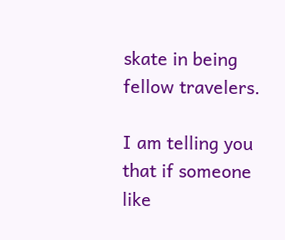skate in being fellow travelers.

I am telling you that if someone like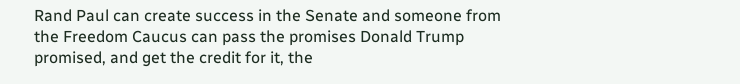Rand Paul can create success in the Senate and someone from the Freedom Caucus can pass the promises Donald Trump promised, and get the credit for it, the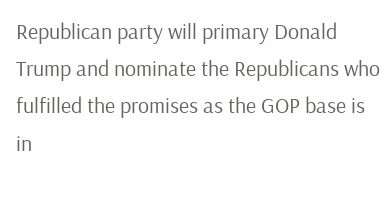Republican party will primary Donald Trump and nominate the Republicans who fulfilled the promises as the GOP base is in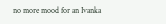no more mood for an Ivanka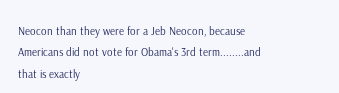Neocon than they were for a Jeb Neocon, because Americans did not vote for Obama's 3rd term........and that is exactly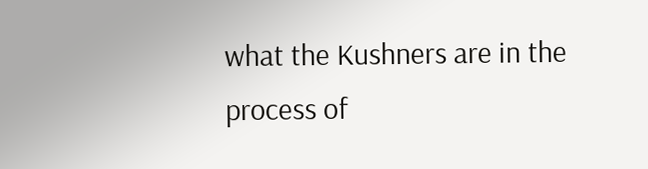what the Kushners are in the process of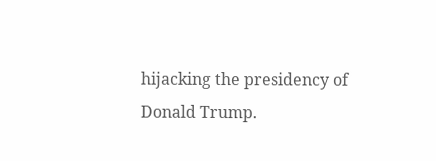hijacking the presidency of Donald Trump.